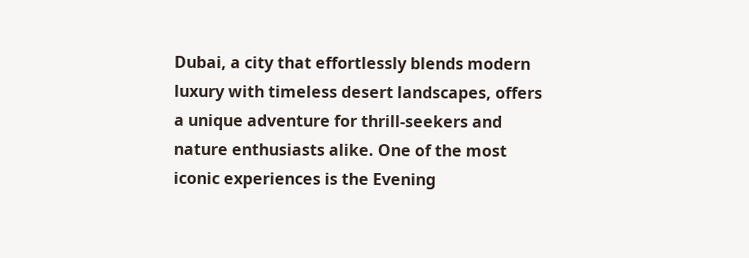Dubai, a city that effortlessly blends modern luxury with timeless desert landscapes, offers a unique adventure for thrill-seekers and nature enthusiasts alike. One of the most iconic experiences is the Evening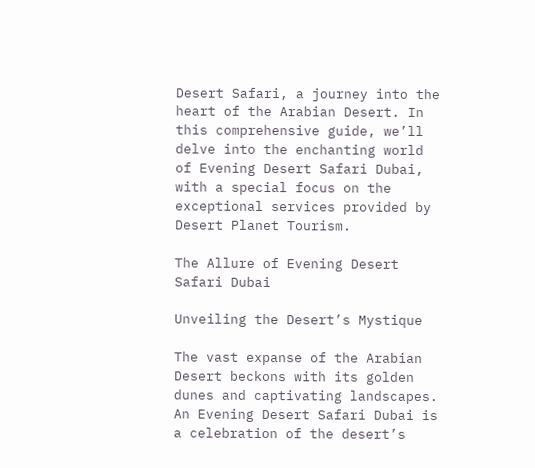Desert Safari, a journey into the heart of the Arabian Desert. In this comprehensive guide, we’ll delve into the enchanting world of Evening Desert Safari Dubai, with a special focus on the exceptional services provided by Desert Planet Tourism.

The Allure of Evening Desert Safari Dubai

Unveiling the Desert’s Mystique

The vast expanse of the Arabian Desert beckons with its golden dunes and captivating landscapes. An Evening Desert Safari Dubai is a celebration of the desert’s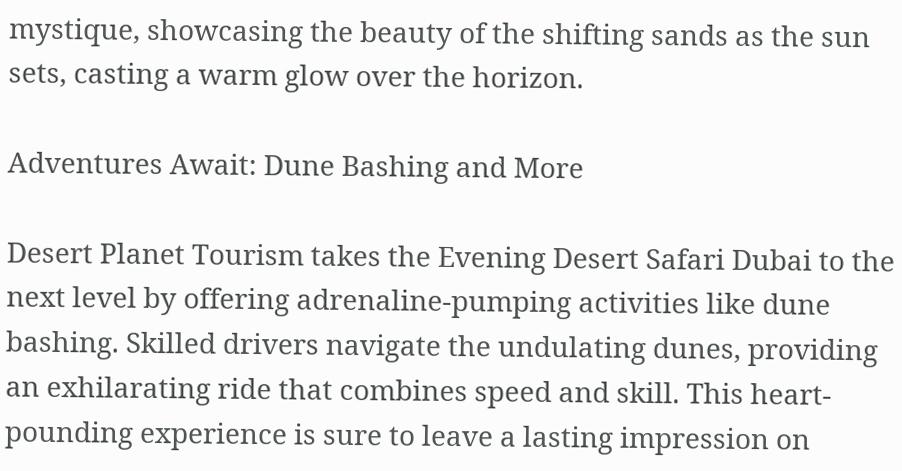mystique, showcasing the beauty of the shifting sands as the sun sets, casting a warm glow over the horizon.

Adventures Await: Dune Bashing and More

Desert Planet Tourism takes the Evening Desert Safari Dubai to the next level by offering adrenaline-pumping activities like dune bashing. Skilled drivers navigate the undulating dunes, providing an exhilarating ride that combines speed and skill. This heart-pounding experience is sure to leave a lasting impression on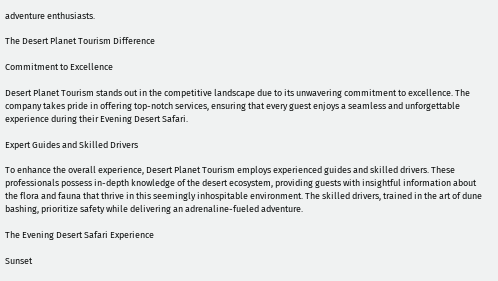adventure enthusiasts.

The Desert Planet Tourism Difference

Commitment to Excellence

Desert Planet Tourism stands out in the competitive landscape due to its unwavering commitment to excellence. The company takes pride in offering top-notch services, ensuring that every guest enjoys a seamless and unforgettable experience during their Evening Desert Safari.

Expert Guides and Skilled Drivers

To enhance the overall experience, Desert Planet Tourism employs experienced guides and skilled drivers. These professionals possess in-depth knowledge of the desert ecosystem, providing guests with insightful information about the flora and fauna that thrive in this seemingly inhospitable environment. The skilled drivers, trained in the art of dune bashing, prioritize safety while delivering an adrenaline-fueled adventure.

The Evening Desert Safari Experience

Sunset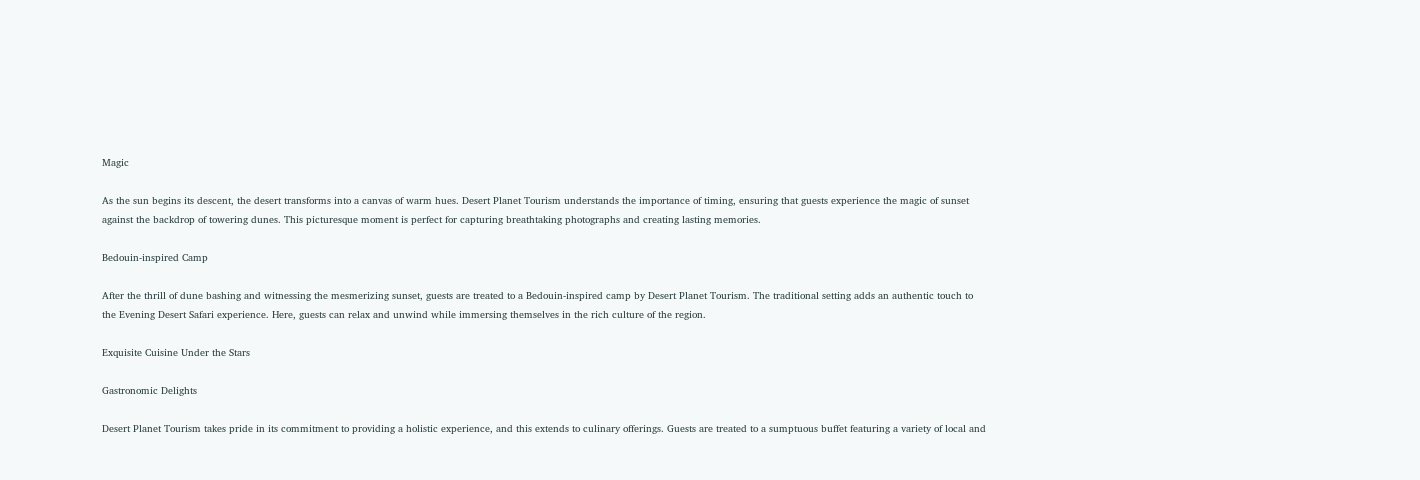Magic

As the sun begins its descent, the desert transforms into a canvas of warm hues. Desert Planet Tourism understands the importance of timing, ensuring that guests experience the magic of sunset against the backdrop of towering dunes. This picturesque moment is perfect for capturing breathtaking photographs and creating lasting memories.

Bedouin-inspired Camp

After the thrill of dune bashing and witnessing the mesmerizing sunset, guests are treated to a Bedouin-inspired camp by Desert Planet Tourism. The traditional setting adds an authentic touch to the Evening Desert Safari experience. Here, guests can relax and unwind while immersing themselves in the rich culture of the region.

Exquisite Cuisine Under the Stars

Gastronomic Delights

Desert Planet Tourism takes pride in its commitment to providing a holistic experience, and this extends to culinary offerings. Guests are treated to a sumptuous buffet featuring a variety of local and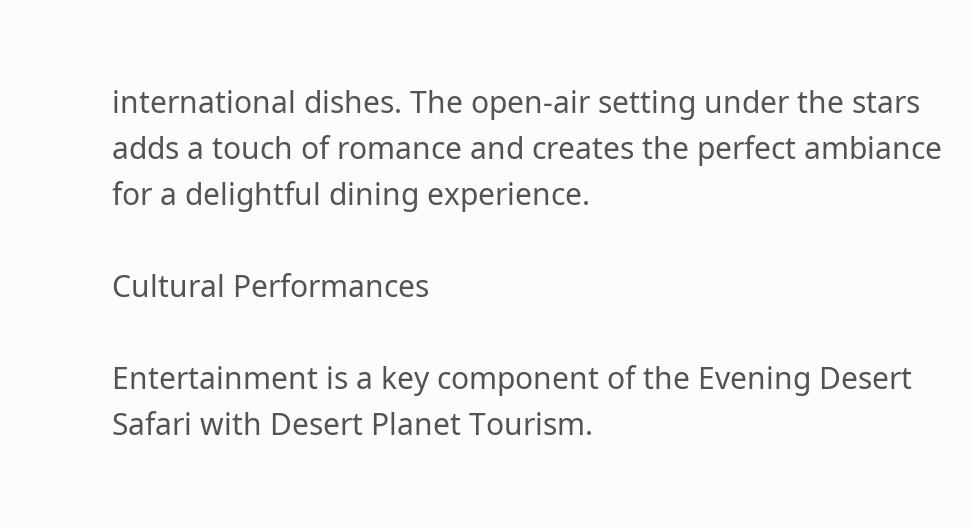international dishes. The open-air setting under the stars adds a touch of romance and creates the perfect ambiance for a delightful dining experience.

Cultural Performances

Entertainment is a key component of the Evening Desert Safari with Desert Planet Tourism.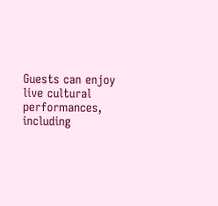Guests can enjoy live cultural performances, including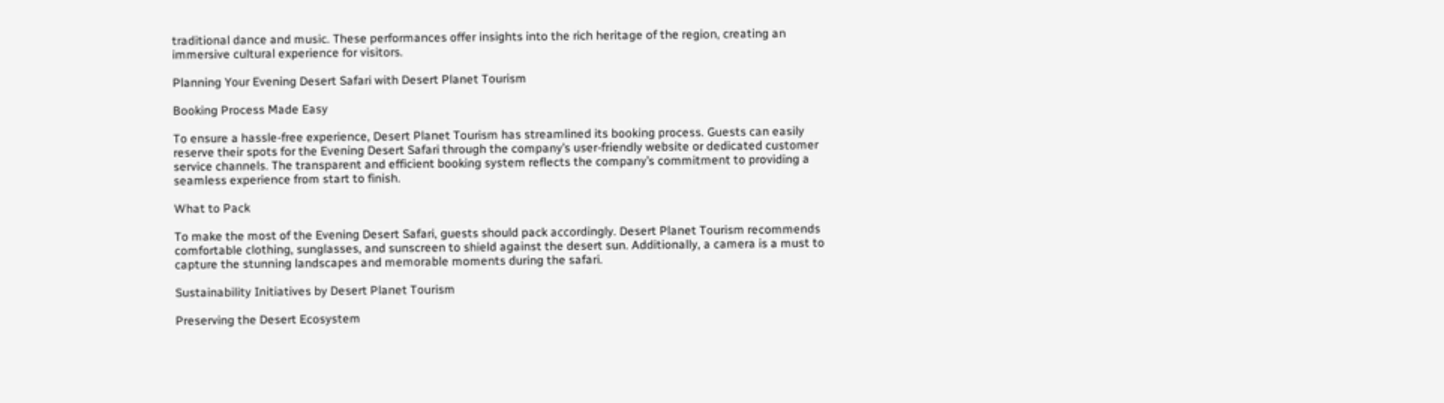traditional dance and music. These performances offer insights into the rich heritage of the region, creating an immersive cultural experience for visitors.

Planning Your Evening Desert Safari with Desert Planet Tourism

Booking Process Made Easy

To ensure a hassle-free experience, Desert Planet Tourism has streamlined its booking process. Guests can easily reserve their spots for the Evening Desert Safari through the company’s user-friendly website or dedicated customer service channels. The transparent and efficient booking system reflects the company’s commitment to providing a seamless experience from start to finish.

What to Pack

To make the most of the Evening Desert Safari, guests should pack accordingly. Desert Planet Tourism recommends comfortable clothing, sunglasses, and sunscreen to shield against the desert sun. Additionally, a camera is a must to capture the stunning landscapes and memorable moments during the safari.

Sustainability Initiatives by Desert Planet Tourism

Preserving the Desert Ecosystem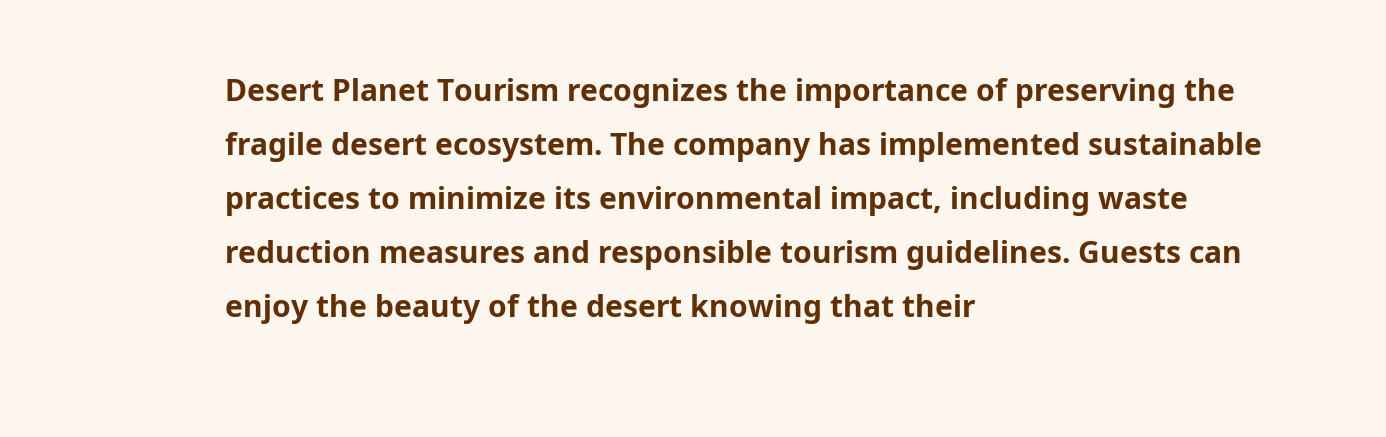Desert Planet Tourism recognizes the importance of preserving the fragile desert ecosystem. The company has implemented sustainable practices to minimize its environmental impact, including waste reduction measures and responsible tourism guidelines. Guests can enjoy the beauty of the desert knowing that their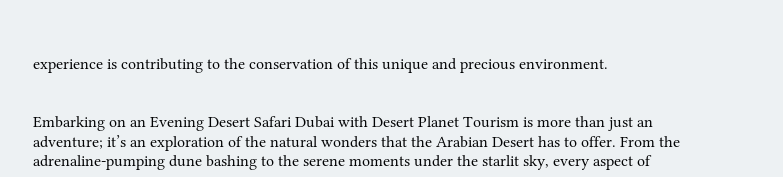experience is contributing to the conservation of this unique and precious environment.


Embarking on an Evening Desert Safari Dubai with Desert Planet Tourism is more than just an adventure; it’s an exploration of the natural wonders that the Arabian Desert has to offer. From the adrenaline-pumping dune bashing to the serene moments under the starlit sky, every aspect of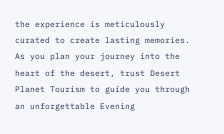the experience is meticulously curated to create lasting memories. As you plan your journey into the heart of the desert, trust Desert Planet Tourism to guide you through an unforgettable Evening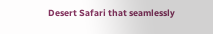Desert Safari that seamlessly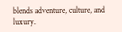blends adventure, culture, and luxury.